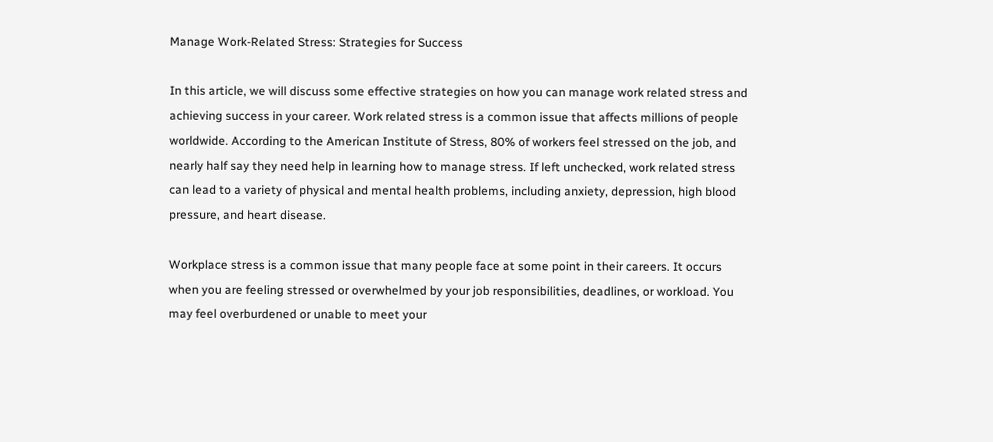Manage Work-Related Stress: Strategies for Success

In this article, we will discuss some effective strategies on how you can manage work related stress and achieving success in your career. Work related stress is a common issue that affects millions of people worldwide. According to the American Institute of Stress, 80% of workers feel stressed on the job, and nearly half say they need help in learning how to manage stress. If left unchecked, work related stress can lead to a variety of physical and mental health problems, including anxiety, depression, high blood pressure, and heart disease.

Workplace stress is a common issue that many people face at some point in their careers. It occurs when you are feeling stressed or overwhelmed by your job responsibilities, deadlines, or workload. You may feel overburdened or unable to meet your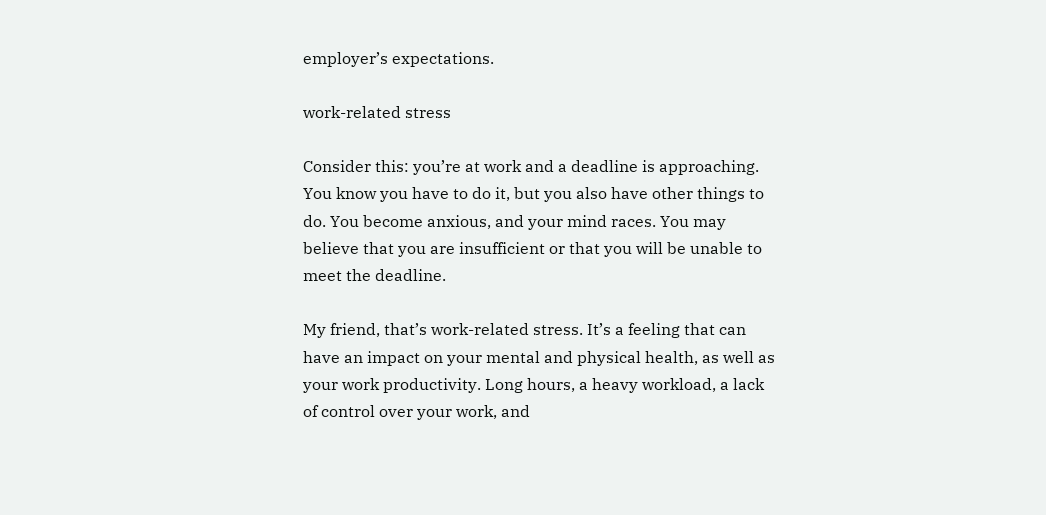employer’s expectations.

work-related stress

Consider this: you’re at work and a deadline is approaching. You know you have to do it, but you also have other things to do. You become anxious, and your mind races. You may believe that you are insufficient or that you will be unable to meet the deadline.

My friend, that’s work-related stress. It’s a feeling that can have an impact on your mental and physical health, as well as your work productivity. Long hours, a heavy workload, a lack of control over your work, and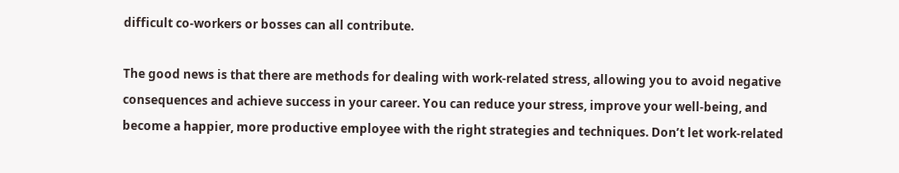difficult co-workers or bosses can all contribute.

The good news is that there are methods for dealing with work-related stress, allowing you to avoid negative consequences and achieve success in your career. You can reduce your stress, improve your well-being, and become a happier, more productive employee with the right strategies and techniques. Don’t let work-related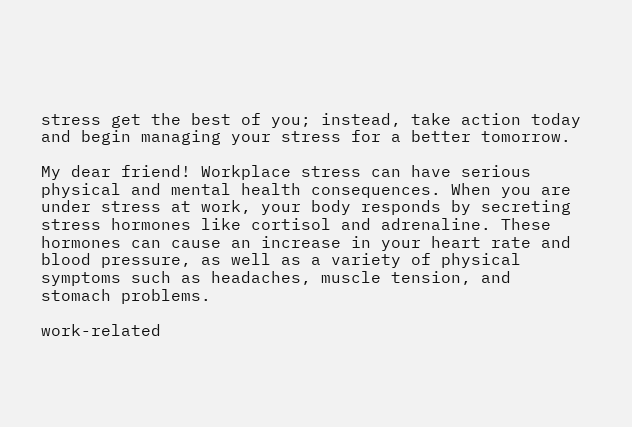stress get the best of you; instead, take action today and begin managing your stress for a better tomorrow.

My dear friend! Workplace stress can have serious physical and mental health consequences. When you are under stress at work, your body responds by secreting stress hormones like cortisol and adrenaline. These hormones can cause an increase in your heart rate and blood pressure, as well as a variety of physical symptoms such as headaches, muscle tension, and stomach problems.

work-related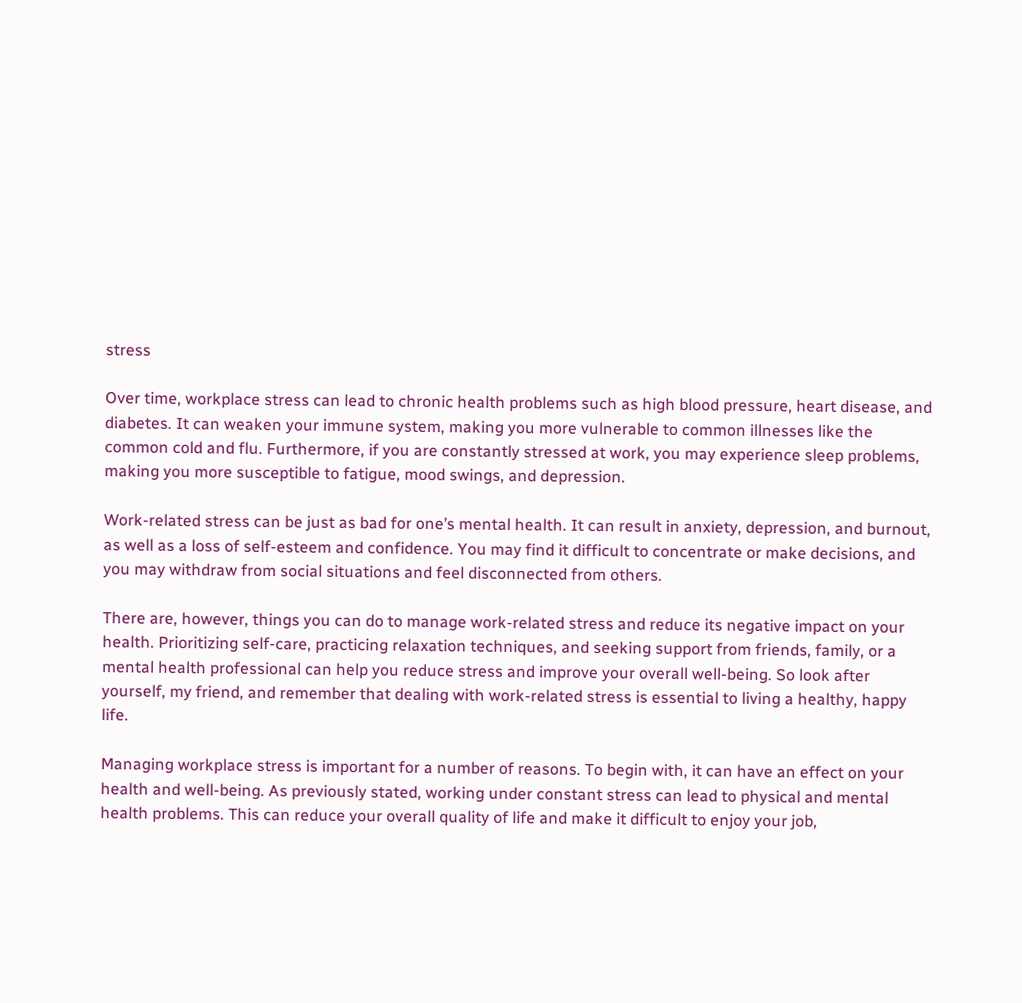stress

Over time, workplace stress can lead to chronic health problems such as high blood pressure, heart disease, and diabetes. It can weaken your immune system, making you more vulnerable to common illnesses like the common cold and flu. Furthermore, if you are constantly stressed at work, you may experience sleep problems, making you more susceptible to fatigue, mood swings, and depression.

Work-related stress can be just as bad for one’s mental health. It can result in anxiety, depression, and burnout, as well as a loss of self-esteem and confidence. You may find it difficult to concentrate or make decisions, and you may withdraw from social situations and feel disconnected from others.

There are, however, things you can do to manage work-related stress and reduce its negative impact on your health. Prioritizing self-care, practicing relaxation techniques, and seeking support from friends, family, or a mental health professional can help you reduce stress and improve your overall well-being. So look after yourself, my friend, and remember that dealing with work-related stress is essential to living a healthy, happy life.

Managing workplace stress is important for a number of reasons. To begin with, it can have an effect on your health and well-being. As previously stated, working under constant stress can lead to physical and mental health problems. This can reduce your overall quality of life and make it difficult to enjoy your job,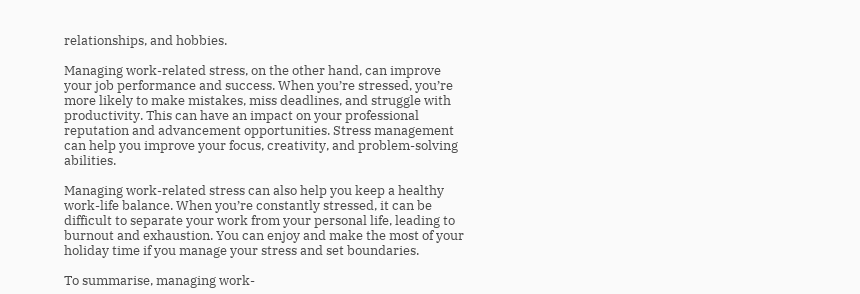relationships, and hobbies.

Managing work-related stress, on the other hand, can improve your job performance and success. When you’re stressed, you’re more likely to make mistakes, miss deadlines, and struggle with productivity. This can have an impact on your professional reputation and advancement opportunities. Stress management can help you improve your focus, creativity, and problem-solving abilities.

Managing work-related stress can also help you keep a healthy work-life balance. When you’re constantly stressed, it can be difficult to separate your work from your personal life, leading to burnout and exhaustion. You can enjoy and make the most of your holiday time if you manage your stress and set boundaries.

To summarise, managing work-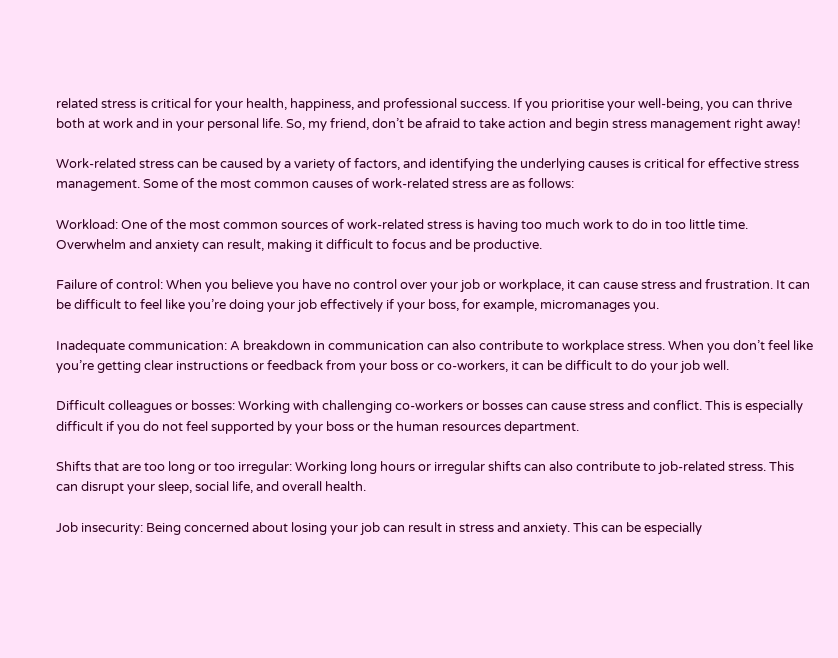related stress is critical for your health, happiness, and professional success. If you prioritise your well-being, you can thrive both at work and in your personal life. So, my friend, don’t be afraid to take action and begin stress management right away!

Work-related stress can be caused by a variety of factors, and identifying the underlying causes is critical for effective stress management. Some of the most common causes of work-related stress are as follows:

Workload: One of the most common sources of work-related stress is having too much work to do in too little time. Overwhelm and anxiety can result, making it difficult to focus and be productive.

Failure of control: When you believe you have no control over your job or workplace, it can cause stress and frustration. It can be difficult to feel like you’re doing your job effectively if your boss, for example, micromanages you.

Inadequate communication: A breakdown in communication can also contribute to workplace stress. When you don’t feel like you’re getting clear instructions or feedback from your boss or co-workers, it can be difficult to do your job well.

Difficult colleagues or bosses: Working with challenging co-workers or bosses can cause stress and conflict. This is especially difficult if you do not feel supported by your boss or the human resources department.

Shifts that are too long or too irregular: Working long hours or irregular shifts can also contribute to job-related stress. This can disrupt your sleep, social life, and overall health.

Job insecurity: Being concerned about losing your job can result in stress and anxiety. This can be especially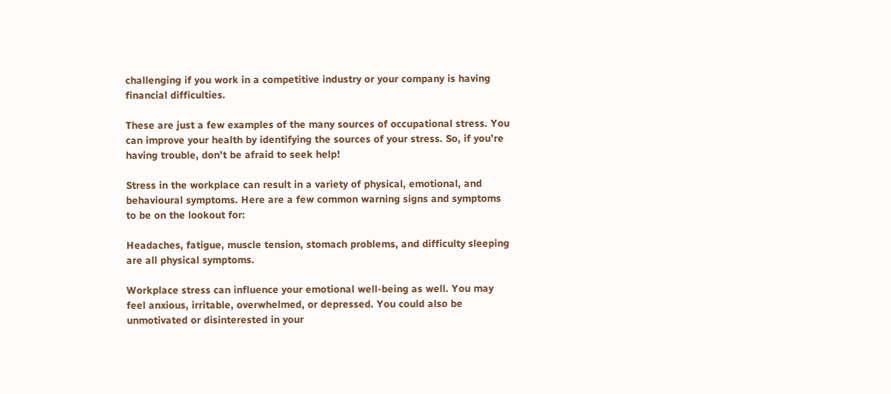challenging if you work in a competitive industry or your company is having financial difficulties.

These are just a few examples of the many sources of occupational stress. You can improve your health by identifying the sources of your stress. So, if you’re having trouble, don’t be afraid to seek help!

Stress in the workplace can result in a variety of physical, emotional, and behavioural symptoms. Here are a few common warning signs and symptoms to be on the lookout for:

Headaches, fatigue, muscle tension, stomach problems, and difficulty sleeping are all physical symptoms.

Workplace stress can influence your emotional well-being as well. You may feel anxious, irritable, overwhelmed, or depressed. You could also be unmotivated or disinterested in your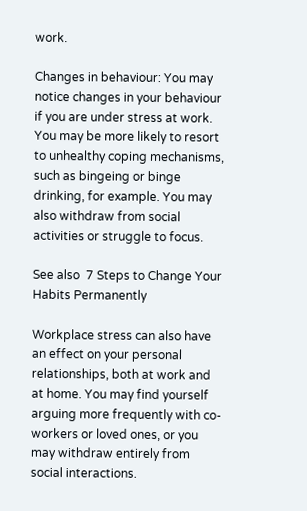work.

Changes in behaviour: You may notice changes in your behaviour if you are under stress at work. You may be more likely to resort to unhealthy coping mechanisms, such as bingeing or binge drinking, for example. You may also withdraw from social activities or struggle to focus.

See also  7 Steps to Change Your Habits Permanently

Workplace stress can also have an effect on your personal relationships, both at work and at home. You may find yourself arguing more frequently with co-workers or loved ones, or you may withdraw entirely from social interactions.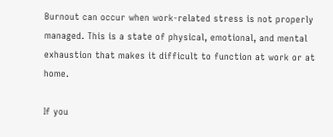Burnout can occur when work-related stress is not properly managed. This is a state of physical, emotional, and mental exhaustion that makes it difficult to function at work or at home.

If you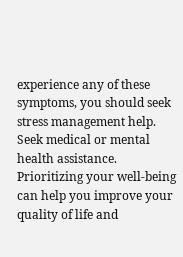experience any of these symptoms, you should seek stress management help. Seek medical or mental health assistance. Prioritizing your well-being can help you improve your quality of life and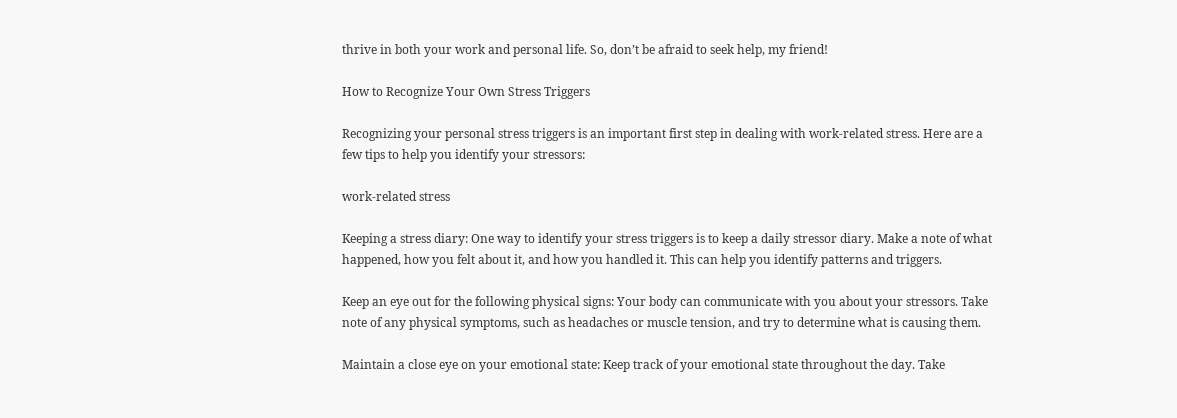thrive in both your work and personal life. So, don’t be afraid to seek help, my friend!

How to Recognize Your Own Stress Triggers

Recognizing your personal stress triggers is an important first step in dealing with work-related stress. Here are a few tips to help you identify your stressors:

work-related stress

Keeping a stress diary: One way to identify your stress triggers is to keep a daily stressor diary. Make a note of what happened, how you felt about it, and how you handled it. This can help you identify patterns and triggers.

Keep an eye out for the following physical signs: Your body can communicate with you about your stressors. Take note of any physical symptoms, such as headaches or muscle tension, and try to determine what is causing them.

Maintain a close eye on your emotional state: Keep track of your emotional state throughout the day. Take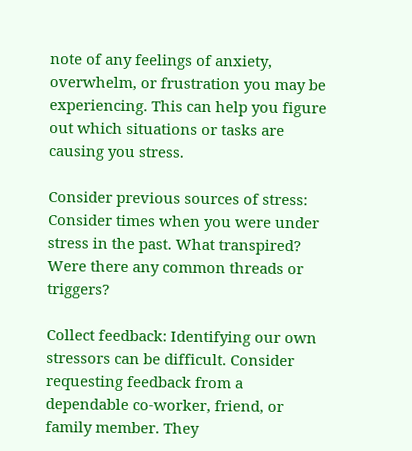note of any feelings of anxiety, overwhelm, or frustration you may be experiencing. This can help you figure out which situations or tasks are causing you stress.

Consider previous sources of stress: Consider times when you were under stress in the past. What transpired? Were there any common threads or triggers?

Collect feedback: Identifying our own stressors can be difficult. Consider requesting feedback from a dependable co-worker, friend, or family member. They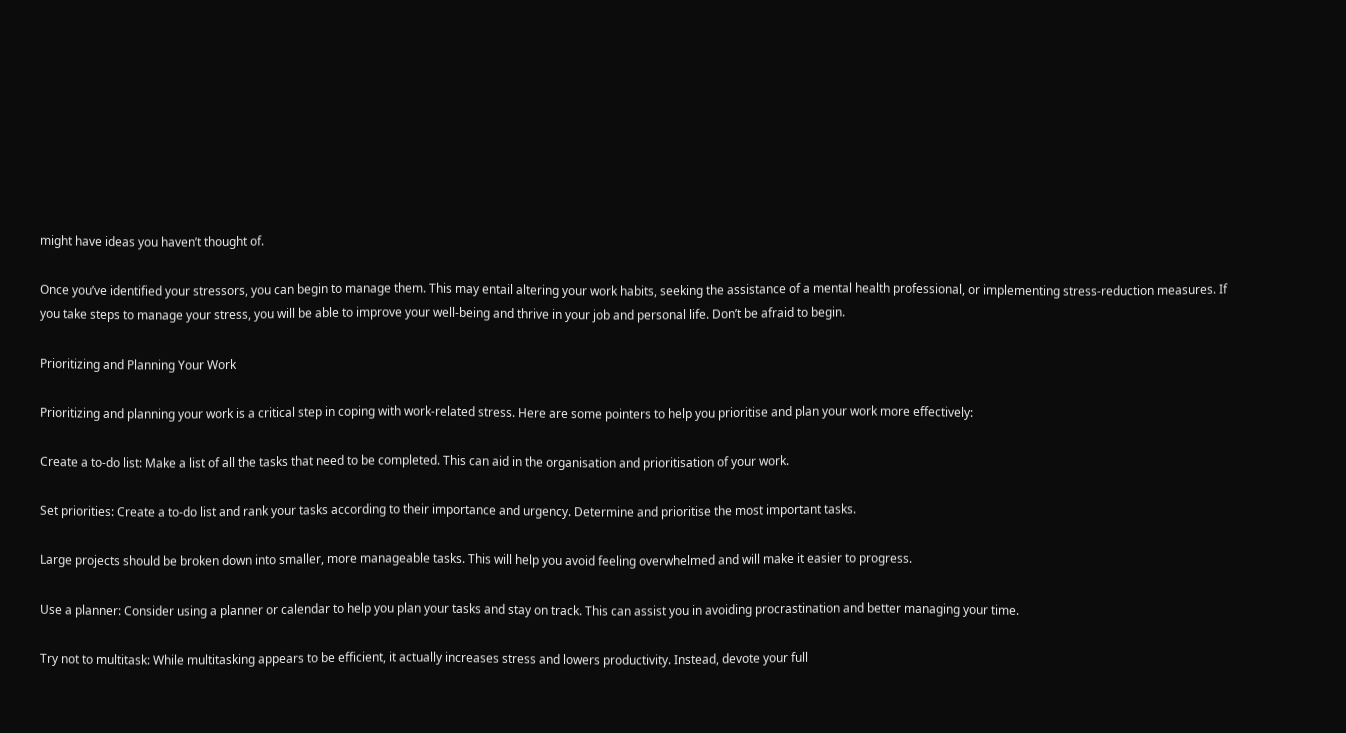might have ideas you haven’t thought of.

Once you’ve identified your stressors, you can begin to manage them. This may entail altering your work habits, seeking the assistance of a mental health professional, or implementing stress-reduction measures. If you take steps to manage your stress, you will be able to improve your well-being and thrive in your job and personal life. Don’t be afraid to begin.

Prioritizing and Planning Your Work

Prioritizing and planning your work is a critical step in coping with work-related stress. Here are some pointers to help you prioritise and plan your work more effectively:

Create a to-do list: Make a list of all the tasks that need to be completed. This can aid in the organisation and prioritisation of your work.

Set priorities: Create a to-do list and rank your tasks according to their importance and urgency. Determine and prioritise the most important tasks.

Large projects should be broken down into smaller, more manageable tasks. This will help you avoid feeling overwhelmed and will make it easier to progress.

Use a planner: Consider using a planner or calendar to help you plan your tasks and stay on track. This can assist you in avoiding procrastination and better managing your time.

Try not to multitask: While multitasking appears to be efficient, it actually increases stress and lowers productivity. Instead, devote your full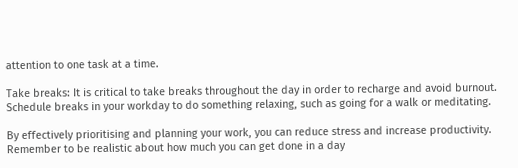attention to one task at a time.

Take breaks: It is critical to take breaks throughout the day in order to recharge and avoid burnout. Schedule breaks in your workday to do something relaxing, such as going for a walk or meditating.

By effectively prioritising and planning your work, you can reduce stress and increase productivity. Remember to be realistic about how much you can get done in a day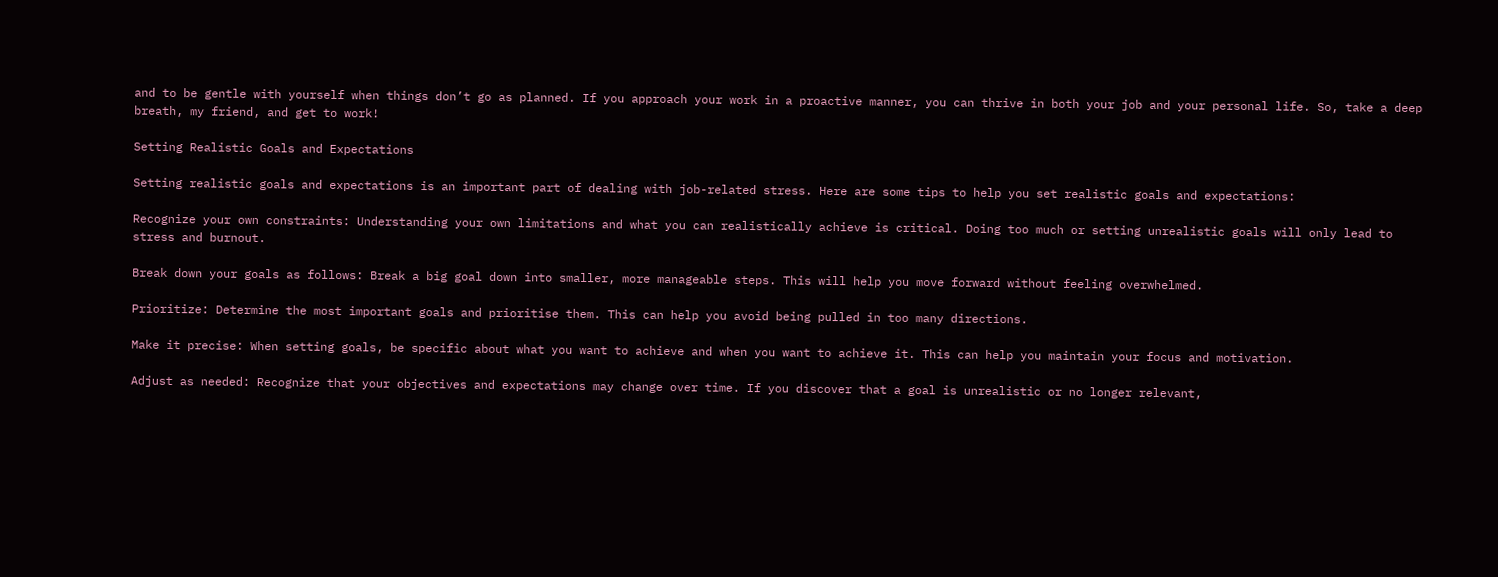and to be gentle with yourself when things don’t go as planned. If you approach your work in a proactive manner, you can thrive in both your job and your personal life. So, take a deep breath, my friend, and get to work!

Setting Realistic Goals and Expectations

Setting realistic goals and expectations is an important part of dealing with job-related stress. Here are some tips to help you set realistic goals and expectations:

Recognize your own constraints: Understanding your own limitations and what you can realistically achieve is critical. Doing too much or setting unrealistic goals will only lead to stress and burnout.

Break down your goals as follows: Break a big goal down into smaller, more manageable steps. This will help you move forward without feeling overwhelmed.

Prioritize: Determine the most important goals and prioritise them. This can help you avoid being pulled in too many directions.

Make it precise: When setting goals, be specific about what you want to achieve and when you want to achieve it. This can help you maintain your focus and motivation.

Adjust as needed: Recognize that your objectives and expectations may change over time. If you discover that a goal is unrealistic or no longer relevant,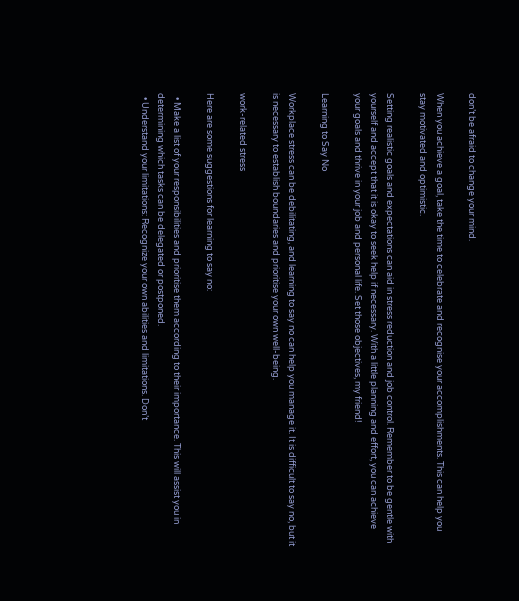don’t be afraid to change your mind.

When you achieve a goal, take the time to celebrate and recognise your accomplishments. This can help you stay motivated and optimistic.

Setting realistic goals and expectations can aid in stress reduction and job control. Remember to be gentle with yourself and accept that it is okay to seek help if necessary. With a little planning and effort, you can achieve your goals and thrive in your job and personal life. Set those objectives, my friend!

Learning to Say No

Workplace stress can be debilitating, and learning to say no can help you manage it. It is difficult to say no, but it is necessary to establish boundaries and prioritise your own well-being.

work-related stress

Here are some suggestions for learning to say no:

  • Make a list of your responsibilities and prioritise them according to their importance. This will assist you in determining which tasks can be delegated or postponed.
  • Understand your limitations: Recognize your own abilities and limitations. Don’t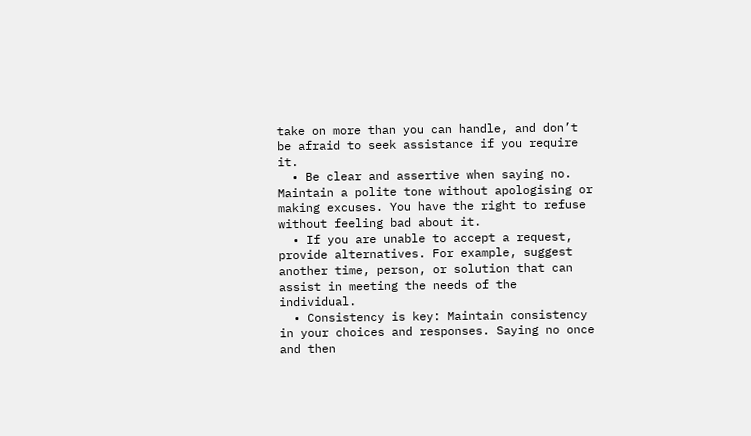take on more than you can handle, and don’t be afraid to seek assistance if you require it.
  • Be clear and assertive when saying no. Maintain a polite tone without apologising or making excuses. You have the right to refuse without feeling bad about it.
  • If you are unable to accept a request, provide alternatives. For example, suggest another time, person, or solution that can assist in meeting the needs of the individual.
  • Consistency is key: Maintain consistency in your choices and responses. Saying no once and then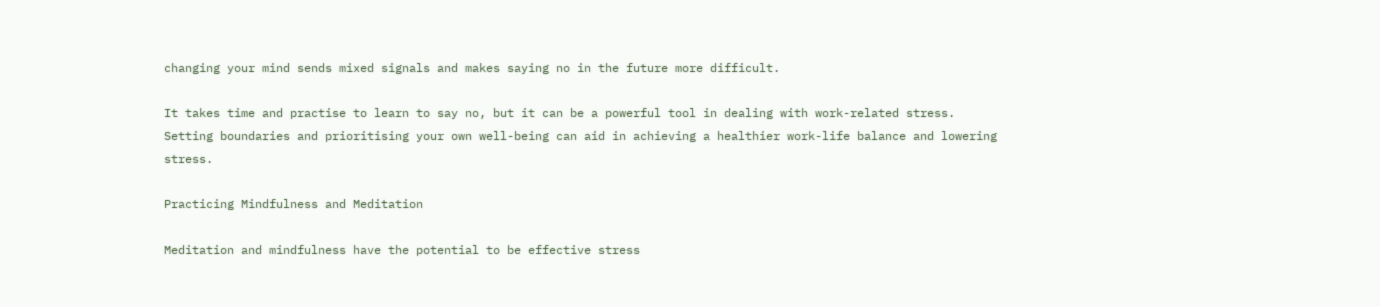changing your mind sends mixed signals and makes saying no in the future more difficult.

It takes time and practise to learn to say no, but it can be a powerful tool in dealing with work-related stress. Setting boundaries and prioritising your own well-being can aid in achieving a healthier work-life balance and lowering stress.

Practicing Mindfulness and Meditation

Meditation and mindfulness have the potential to be effective stress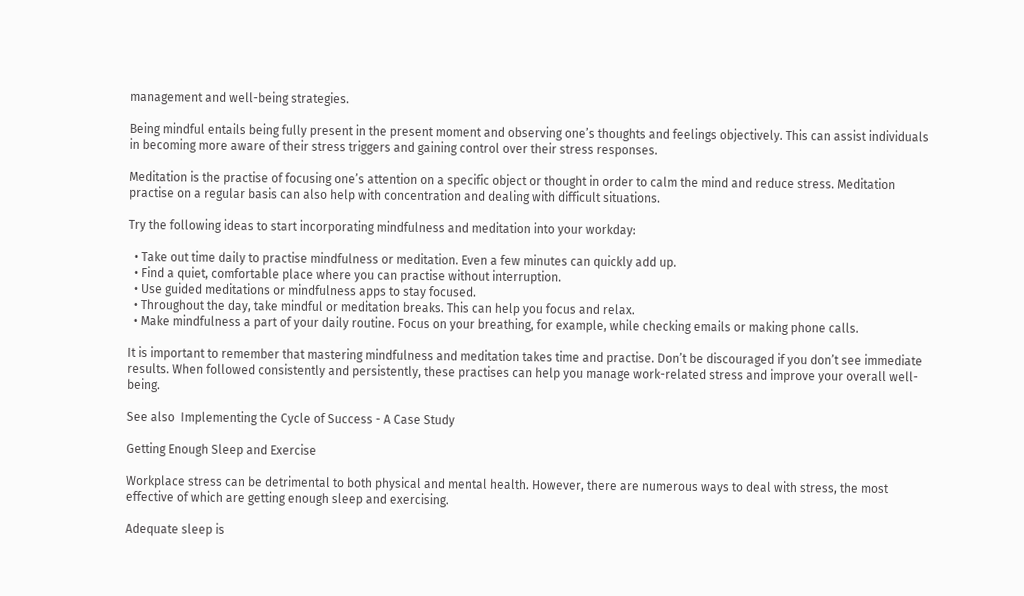management and well-being strategies.

Being mindful entails being fully present in the present moment and observing one’s thoughts and feelings objectively. This can assist individuals in becoming more aware of their stress triggers and gaining control over their stress responses.

Meditation is the practise of focusing one’s attention on a specific object or thought in order to calm the mind and reduce stress. Meditation practise on a regular basis can also help with concentration and dealing with difficult situations.

Try the following ideas to start incorporating mindfulness and meditation into your workday:

  • Take out time daily to practise mindfulness or meditation. Even a few minutes can quickly add up.
  • Find a quiet, comfortable place where you can practise without interruption.
  • Use guided meditations or mindfulness apps to stay focused.
  • Throughout the day, take mindful or meditation breaks. This can help you focus and relax.
  • Make mindfulness a part of your daily routine. Focus on your breathing, for example, while checking emails or making phone calls.

It is important to remember that mastering mindfulness and meditation takes time and practise. Don’t be discouraged if you don’t see immediate results. When followed consistently and persistently, these practises can help you manage work-related stress and improve your overall well-being.

See also  Implementing the Cycle of Success - A Case Study

Getting Enough Sleep and Exercise

Workplace stress can be detrimental to both physical and mental health. However, there are numerous ways to deal with stress, the most effective of which are getting enough sleep and exercising.

Adequate sleep is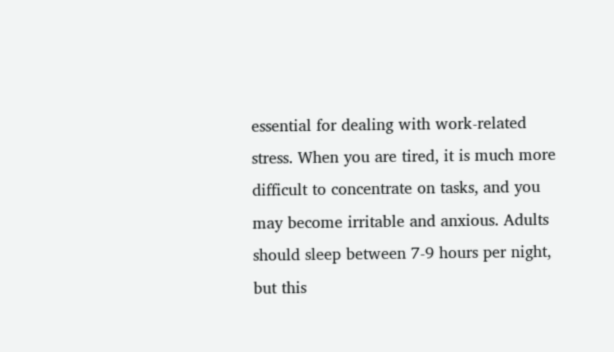essential for dealing with work-related stress. When you are tired, it is much more difficult to concentrate on tasks, and you may become irritable and anxious. Adults should sleep between 7-9 hours per night, but this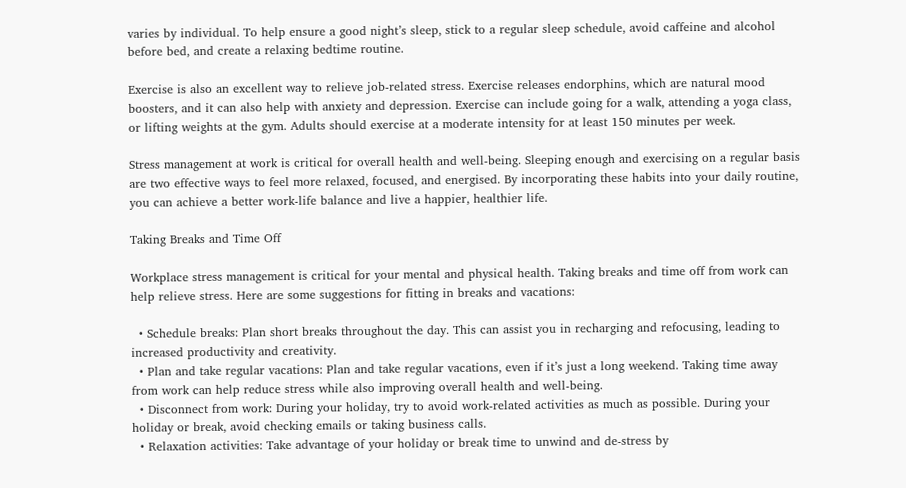varies by individual. To help ensure a good night’s sleep, stick to a regular sleep schedule, avoid caffeine and alcohol before bed, and create a relaxing bedtime routine.

Exercise is also an excellent way to relieve job-related stress. Exercise releases endorphins, which are natural mood boosters, and it can also help with anxiety and depression. Exercise can include going for a walk, attending a yoga class, or lifting weights at the gym. Adults should exercise at a moderate intensity for at least 150 minutes per week.

Stress management at work is critical for overall health and well-being. Sleeping enough and exercising on a regular basis are two effective ways to feel more relaxed, focused, and energised. By incorporating these habits into your daily routine, you can achieve a better work-life balance and live a happier, healthier life.

Taking Breaks and Time Off

Workplace stress management is critical for your mental and physical health. Taking breaks and time off from work can help relieve stress. Here are some suggestions for fitting in breaks and vacations:

  • Schedule breaks: Plan short breaks throughout the day. This can assist you in recharging and refocusing, leading to increased productivity and creativity.
  • Plan and take regular vacations: Plan and take regular vacations, even if it’s just a long weekend. Taking time away from work can help reduce stress while also improving overall health and well-being.
  • Disconnect from work: During your holiday, try to avoid work-related activities as much as possible. During your holiday or break, avoid checking emails or taking business calls.
  • Relaxation activities: Take advantage of your holiday or break time to unwind and de-stress by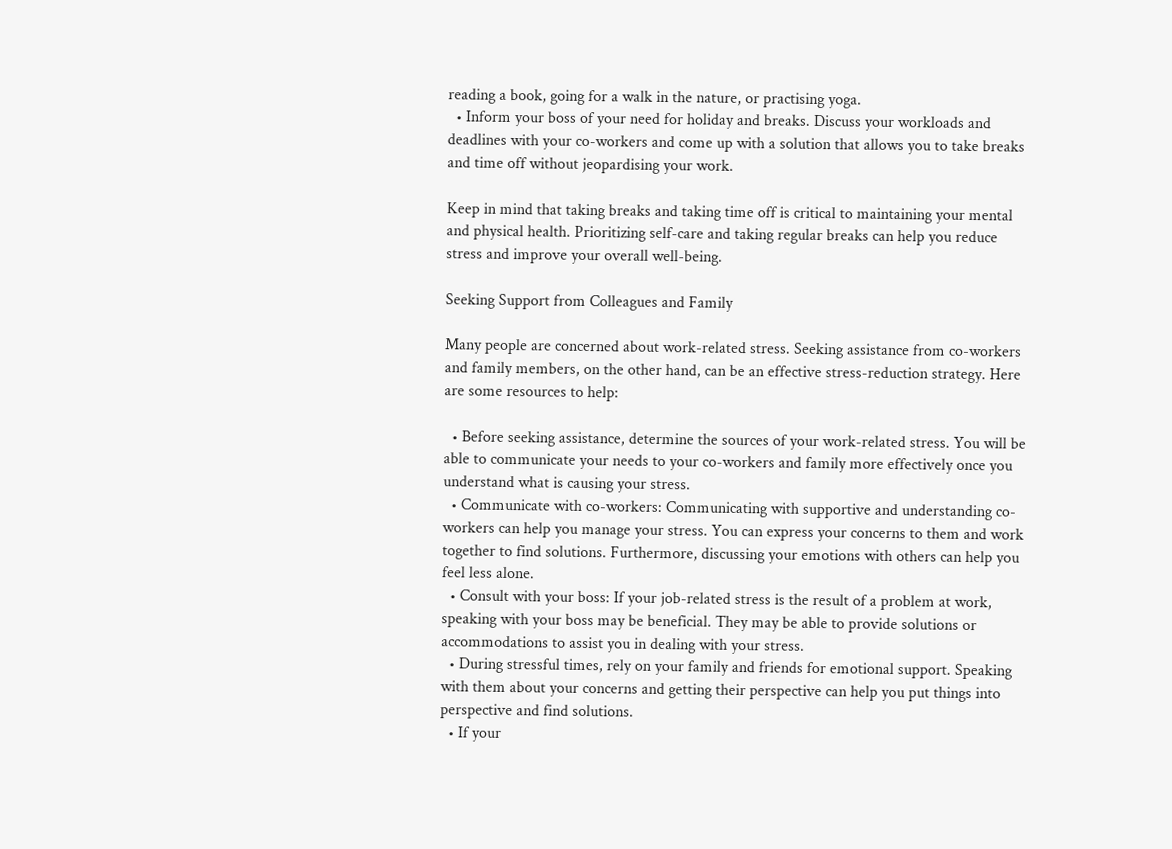reading a book, going for a walk in the nature, or practising yoga.
  • Inform your boss of your need for holiday and breaks. Discuss your workloads and deadlines with your co-workers and come up with a solution that allows you to take breaks and time off without jeopardising your work.

Keep in mind that taking breaks and taking time off is critical to maintaining your mental and physical health. Prioritizing self-care and taking regular breaks can help you reduce stress and improve your overall well-being.

Seeking Support from Colleagues and Family

Many people are concerned about work-related stress. Seeking assistance from co-workers and family members, on the other hand, can be an effective stress-reduction strategy. Here are some resources to help:

  • Before seeking assistance, determine the sources of your work-related stress. You will be able to communicate your needs to your co-workers and family more effectively once you understand what is causing your stress.
  • Communicate with co-workers: Communicating with supportive and understanding co-workers can help you manage your stress. You can express your concerns to them and work together to find solutions. Furthermore, discussing your emotions with others can help you feel less alone.
  • Consult with your boss: If your job-related stress is the result of a problem at work, speaking with your boss may be beneficial. They may be able to provide solutions or accommodations to assist you in dealing with your stress.
  • During stressful times, rely on your family and friends for emotional support. Speaking with them about your concerns and getting their perspective can help you put things into perspective and find solutions.
  • If your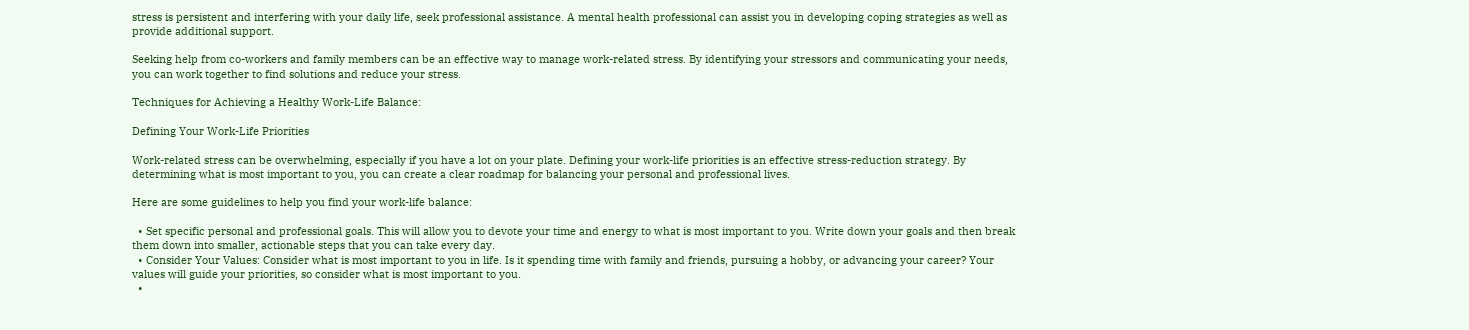stress is persistent and interfering with your daily life, seek professional assistance. A mental health professional can assist you in developing coping strategies as well as provide additional support.

Seeking help from co-workers and family members can be an effective way to manage work-related stress. By identifying your stressors and communicating your needs, you can work together to find solutions and reduce your stress.

Techniques for Achieving a Healthy Work-Life Balance:

Defining Your Work-Life Priorities

Work-related stress can be overwhelming, especially if you have a lot on your plate. Defining your work-life priorities is an effective stress-reduction strategy. By determining what is most important to you, you can create a clear roadmap for balancing your personal and professional lives.

Here are some guidelines to help you find your work-life balance:

  • Set specific personal and professional goals. This will allow you to devote your time and energy to what is most important to you. Write down your goals and then break them down into smaller, actionable steps that you can take every day.
  • Consider Your Values: Consider what is most important to you in life. Is it spending time with family and friends, pursuing a hobby, or advancing your career? Your values will guide your priorities, so consider what is most important to you.
  •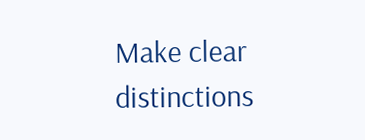Make clear distinctions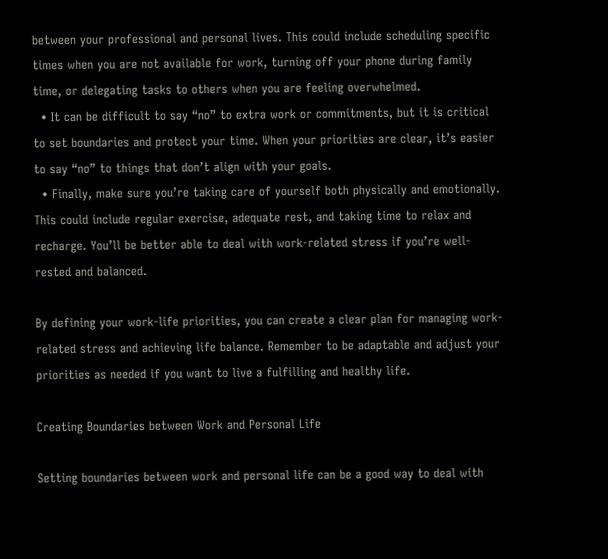between your professional and personal lives. This could include scheduling specific times when you are not available for work, turning off your phone during family time, or delegating tasks to others when you are feeling overwhelmed.
  • It can be difficult to say “no” to extra work or commitments, but it is critical to set boundaries and protect your time. When your priorities are clear, it’s easier to say “no” to things that don’t align with your goals.
  • Finally, make sure you’re taking care of yourself both physically and emotionally. This could include regular exercise, adequate rest, and taking time to relax and recharge. You’ll be better able to deal with work-related stress if you’re well-rested and balanced.

By defining your work-life priorities, you can create a clear plan for managing work-related stress and achieving life balance. Remember to be adaptable and adjust your priorities as needed if you want to live a fulfilling and healthy life.

Creating Boundaries between Work and Personal Life

Setting boundaries between work and personal life can be a good way to deal with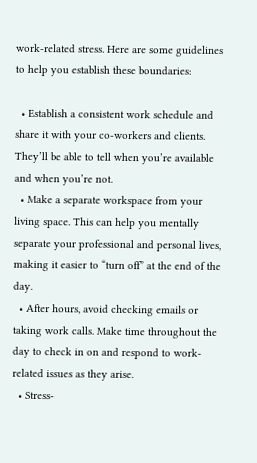work-related stress. Here are some guidelines to help you establish these boundaries:

  • Establish a consistent work schedule and share it with your co-workers and clients. They’ll be able to tell when you’re available and when you’re not.
  • Make a separate workspace from your living space. This can help you mentally separate your professional and personal lives, making it easier to “turn off” at the end of the day.
  • After hours, avoid checking emails or taking work calls. Make time throughout the day to check in on and respond to work-related issues as they arise.
  • Stress-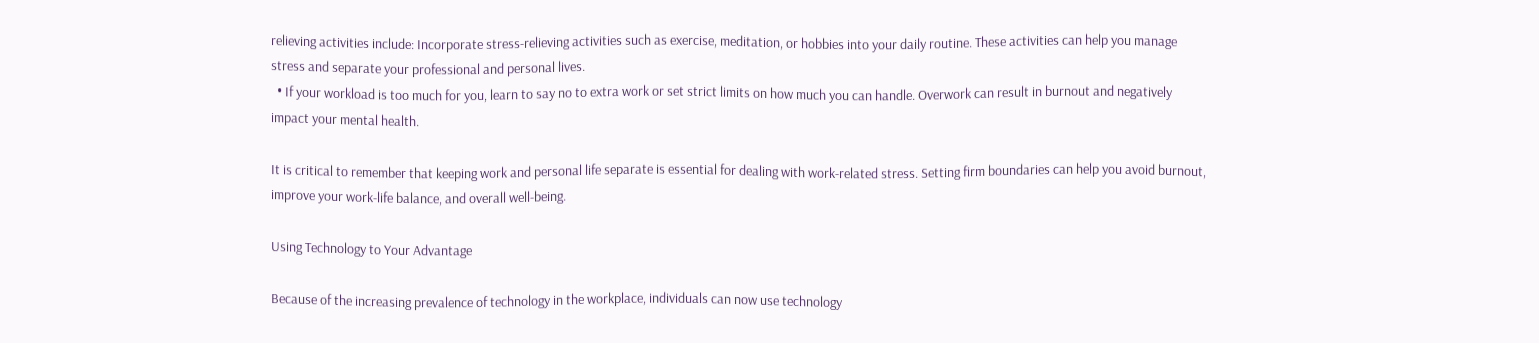relieving activities include: Incorporate stress-relieving activities such as exercise, meditation, or hobbies into your daily routine. These activities can help you manage stress and separate your professional and personal lives.
  • If your workload is too much for you, learn to say no to extra work or set strict limits on how much you can handle. Overwork can result in burnout and negatively impact your mental health.

It is critical to remember that keeping work and personal life separate is essential for dealing with work-related stress. Setting firm boundaries can help you avoid burnout, improve your work-life balance, and overall well-being.

Using Technology to Your Advantage

Because of the increasing prevalence of technology in the workplace, individuals can now use technology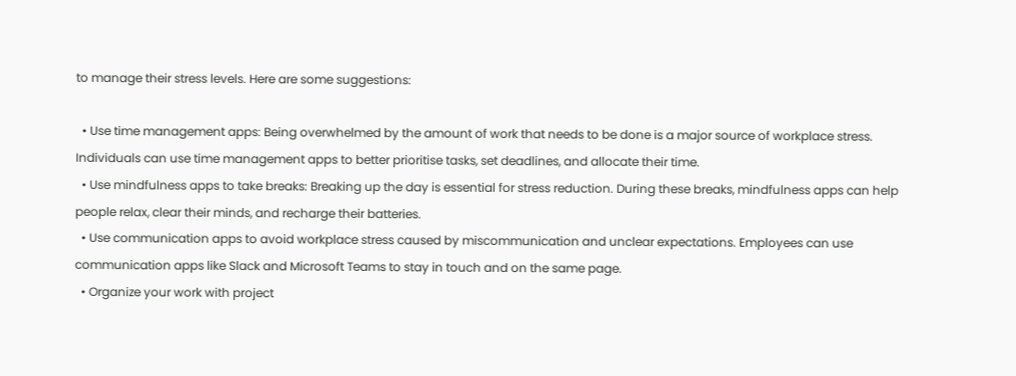to manage their stress levels. Here are some suggestions:

  • Use time management apps: Being overwhelmed by the amount of work that needs to be done is a major source of workplace stress. Individuals can use time management apps to better prioritise tasks, set deadlines, and allocate their time.
  • Use mindfulness apps to take breaks: Breaking up the day is essential for stress reduction. During these breaks, mindfulness apps can help people relax, clear their minds, and recharge their batteries.
  • Use communication apps to avoid workplace stress caused by miscommunication and unclear expectations. Employees can use communication apps like Slack and Microsoft Teams to stay in touch and on the same page.
  • Organize your work with project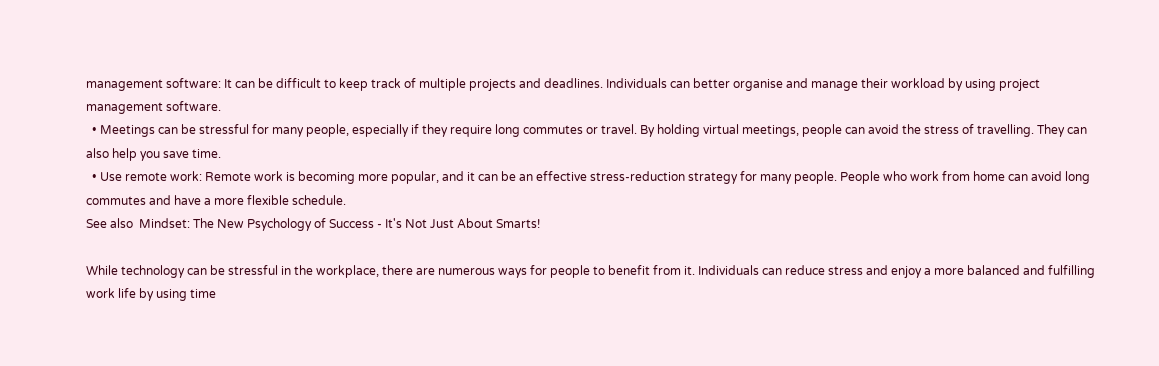management software: It can be difficult to keep track of multiple projects and deadlines. Individuals can better organise and manage their workload by using project management software.
  • Meetings can be stressful for many people, especially if they require long commutes or travel. By holding virtual meetings, people can avoid the stress of travelling. They can also help you save time.
  • Use remote work: Remote work is becoming more popular, and it can be an effective stress-reduction strategy for many people. People who work from home can avoid long commutes and have a more flexible schedule.
See also  Mindset: The New Psychology of Success - It's Not Just About Smarts!

While technology can be stressful in the workplace, there are numerous ways for people to benefit from it. Individuals can reduce stress and enjoy a more balanced and fulfilling work life by using time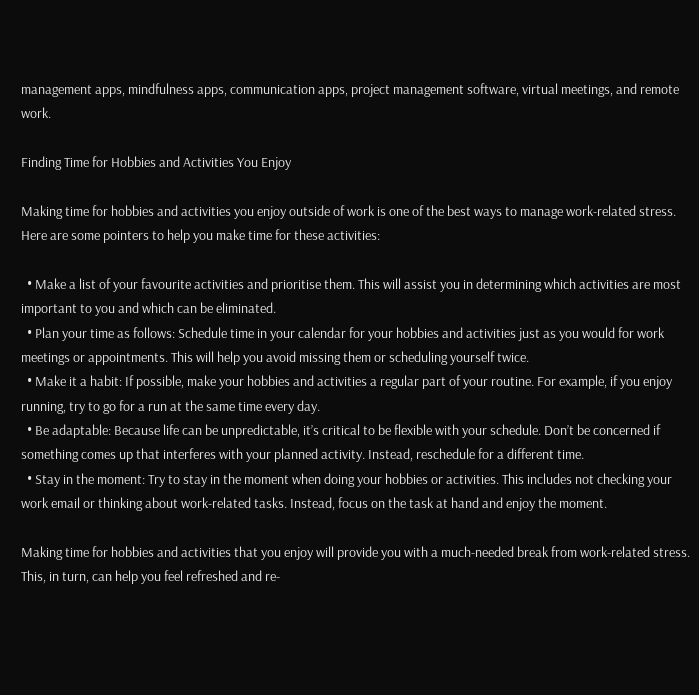management apps, mindfulness apps, communication apps, project management software, virtual meetings, and remote work.

Finding Time for Hobbies and Activities You Enjoy

Making time for hobbies and activities you enjoy outside of work is one of the best ways to manage work-related stress. Here are some pointers to help you make time for these activities:

  • Make a list of your favourite activities and prioritise them. This will assist you in determining which activities are most important to you and which can be eliminated.
  • Plan your time as follows: Schedule time in your calendar for your hobbies and activities just as you would for work meetings or appointments. This will help you avoid missing them or scheduling yourself twice.
  • Make it a habit: If possible, make your hobbies and activities a regular part of your routine. For example, if you enjoy running, try to go for a run at the same time every day.
  • Be adaptable: Because life can be unpredictable, it’s critical to be flexible with your schedule. Don’t be concerned if something comes up that interferes with your planned activity. Instead, reschedule for a different time.
  • Stay in the moment: Try to stay in the moment when doing your hobbies or activities. This includes not checking your work email or thinking about work-related tasks. Instead, focus on the task at hand and enjoy the moment.

Making time for hobbies and activities that you enjoy will provide you with a much-needed break from work-related stress. This, in turn, can help you feel refreshed and re-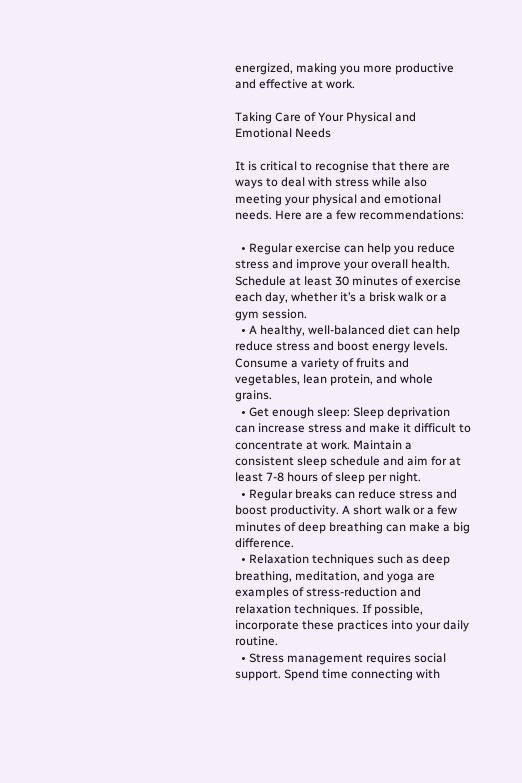energized, making you more productive and effective at work.

Taking Care of Your Physical and Emotional Needs

It is critical to recognise that there are ways to deal with stress while also meeting your physical and emotional needs. Here are a few recommendations:

  • Regular exercise can help you reduce stress and improve your overall health. Schedule at least 30 minutes of exercise each day, whether it’s a brisk walk or a gym session.
  • A healthy, well-balanced diet can help reduce stress and boost energy levels. Consume a variety of fruits and vegetables, lean protein, and whole grains.
  • Get enough sleep: Sleep deprivation can increase stress and make it difficult to concentrate at work. Maintain a consistent sleep schedule and aim for at least 7-8 hours of sleep per night.
  • Regular breaks can reduce stress and boost productivity. A short walk or a few minutes of deep breathing can make a big difference.
  • Relaxation techniques such as deep breathing, meditation, and yoga are examples of stress-reduction and relaxation techniques. If possible, incorporate these practices into your daily routine.
  • Stress management requires social support. Spend time connecting with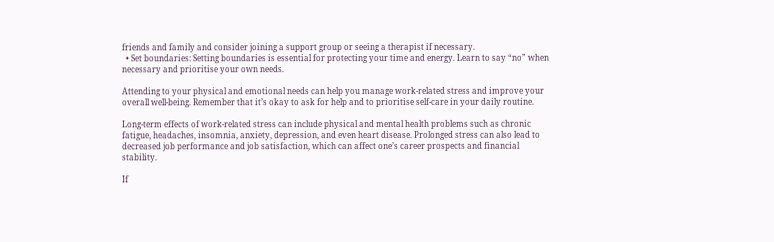friends and family and consider joining a support group or seeing a therapist if necessary.
  • Set boundaries: Setting boundaries is essential for protecting your time and energy. Learn to say “no” when necessary and prioritise your own needs.

Attending to your physical and emotional needs can help you manage work-related stress and improve your overall well-being. Remember that it’s okay to ask for help and to prioritise self-care in your daily routine.

Long-term effects of work-related stress can include physical and mental health problems such as chronic fatigue, headaches, insomnia, anxiety, depression, and even heart disease. Prolonged stress can also lead to decreased job performance and job satisfaction, which can affect one’s career prospects and financial stability.

If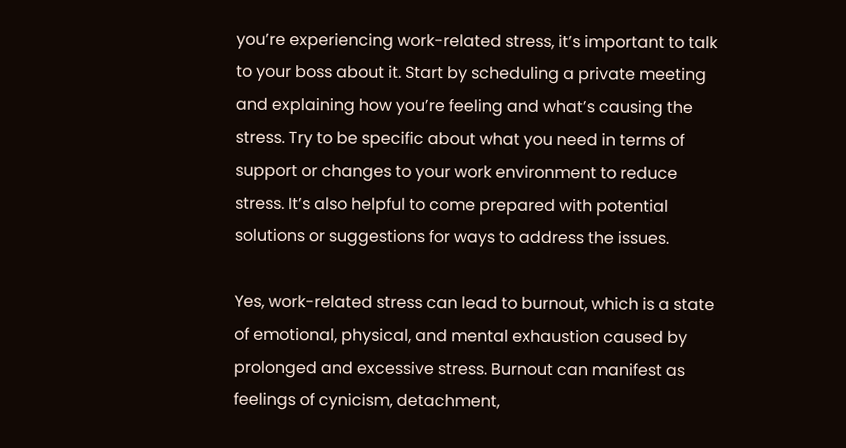you’re experiencing work-related stress, it’s important to talk to your boss about it. Start by scheduling a private meeting and explaining how you’re feeling and what’s causing the stress. Try to be specific about what you need in terms of support or changes to your work environment to reduce stress. It’s also helpful to come prepared with potential solutions or suggestions for ways to address the issues.

Yes, work-related stress can lead to burnout, which is a state of emotional, physical, and mental exhaustion caused by prolonged and excessive stress. Burnout can manifest as feelings of cynicism, detachment,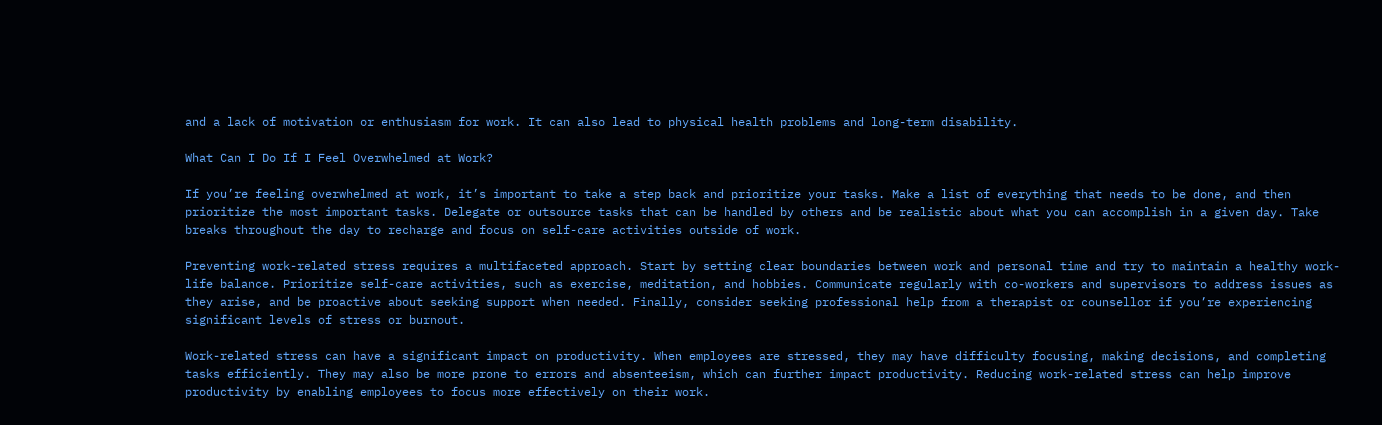and a lack of motivation or enthusiasm for work. It can also lead to physical health problems and long-term disability.

What Can I Do If I Feel Overwhelmed at Work?

If you’re feeling overwhelmed at work, it’s important to take a step back and prioritize your tasks. Make a list of everything that needs to be done, and then prioritize the most important tasks. Delegate or outsource tasks that can be handled by others and be realistic about what you can accomplish in a given day. Take breaks throughout the day to recharge and focus on self-care activities outside of work.

Preventing work-related stress requires a multifaceted approach. Start by setting clear boundaries between work and personal time and try to maintain a healthy work-life balance. Prioritize self-care activities, such as exercise, meditation, and hobbies. Communicate regularly with co-workers and supervisors to address issues as they arise, and be proactive about seeking support when needed. Finally, consider seeking professional help from a therapist or counsellor if you’re experiencing significant levels of stress or burnout.

Work-related stress can have a significant impact on productivity. When employees are stressed, they may have difficulty focusing, making decisions, and completing tasks efficiently. They may also be more prone to errors and absenteeism, which can further impact productivity. Reducing work-related stress can help improve productivity by enabling employees to focus more effectively on their work.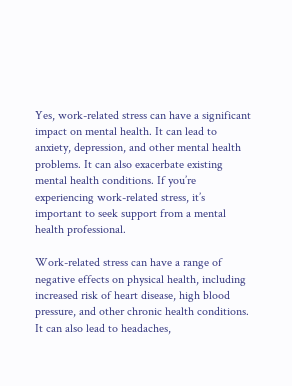Yes, work-related stress can have a significant impact on mental health. It can lead to anxiety, depression, and other mental health problems. It can also exacerbate existing mental health conditions. If you’re experiencing work-related stress, it’s important to seek support from a mental health professional.

Work-related stress can have a range of negative effects on physical health, including increased risk of heart disease, high blood pressure, and other chronic health conditions. It can also lead to headaches,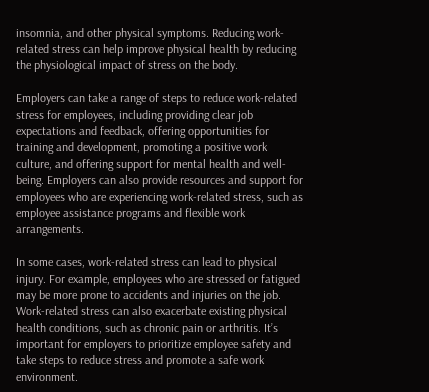insomnia, and other physical symptoms. Reducing work-related stress can help improve physical health by reducing the physiological impact of stress on the body.

Employers can take a range of steps to reduce work-related stress for employees, including providing clear job expectations and feedback, offering opportunities for training and development, promoting a positive work culture, and offering support for mental health and well-being. Employers can also provide resources and support for employees who are experiencing work-related stress, such as employee assistance programs and flexible work arrangements.

In some cases, work-related stress can lead to physical injury. For example, employees who are stressed or fatigued may be more prone to accidents and injuries on the job. Work-related stress can also exacerbate existing physical health conditions, such as chronic pain or arthritis. It’s important for employers to prioritize employee safety and take steps to reduce stress and promote a safe work environment.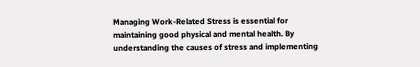Managing Work-Related Stress is essential for maintaining good physical and mental health. By understanding the causes of stress and implementing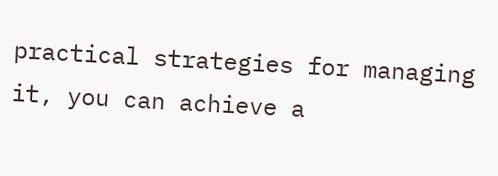practical strategies for managing it, you can achieve a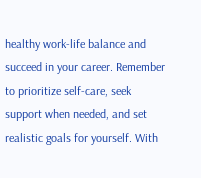healthy work-life balance and succeed in your career. Remember to prioritize self-care, seek support when needed, and set realistic goals for yourself. With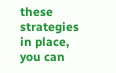these strategies in place, you can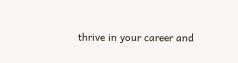thrive in your career and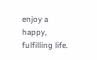enjoy a happy, fulfilling life.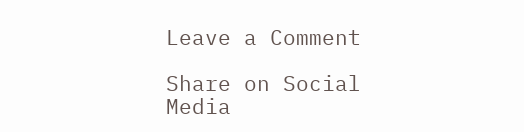Leave a Comment

Share on Social Media